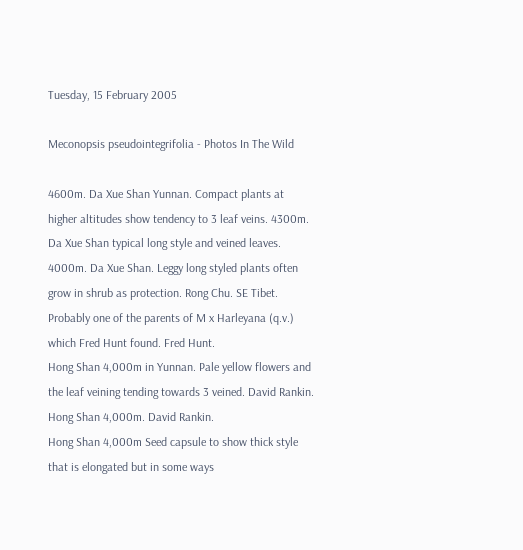Tuesday, 15 February 2005

Meconopsis pseudointegrifolia - Photos In The Wild

4600m. Da Xue Shan Yunnan. Compact plants at higher altitudes show tendency to 3 leaf veins. 4300m. Da Xue Shan typical long style and veined leaves.
4000m. Da Xue Shan. Leggy long styled plants often grow in shrub as protection. Rong Chu. SE Tibet. Probably one of the parents of M x Harleyana (q.v.) which Fred Hunt found. Fred Hunt.
Hong Shan 4,000m in Yunnan. Pale yellow flowers and the leaf veining tending towards 3 veined. David Rankin. Hong Shan 4,000m. David Rankin.
Hong Shan 4,000m Seed capsule to show thick style that is elongated but in some ways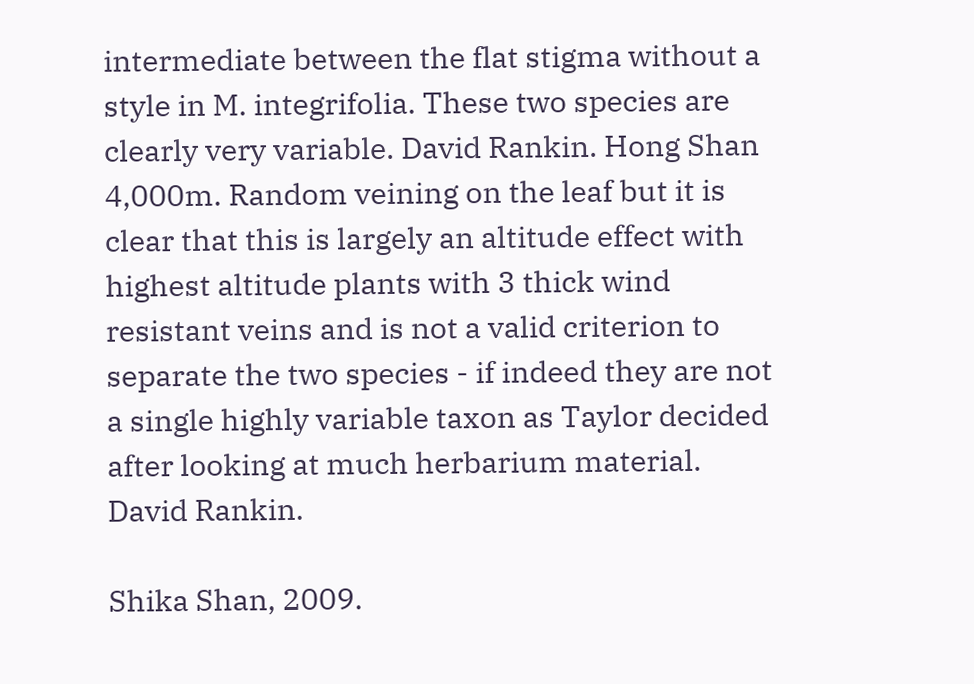intermediate between the flat stigma without a style in M. integrifolia. These two species are clearly very variable. David Rankin. Hong Shan 4,000m. Random veining on the leaf but it is clear that this is largely an altitude effect with highest altitude plants with 3 thick wind resistant veins and is not a valid criterion to separate the two species - if indeed they are not a single highly variable taxon as Taylor decided after looking at much herbarium material. David Rankin.

Shika Shan, 2009.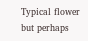Typical flower but perhaps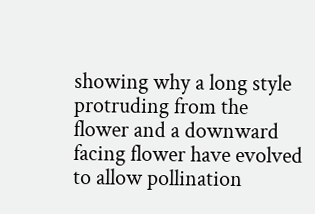showing why a long style protruding from the flower and a downward facing flower have evolved to allow pollination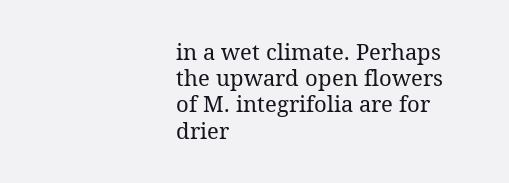in a wet climate. Perhaps the upward open flowers of M. integrifolia are for drier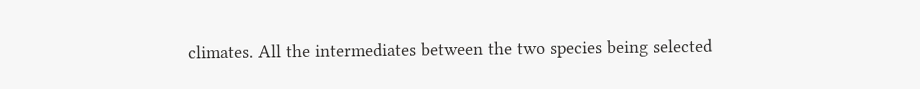climates. All the intermediates between the two species being selected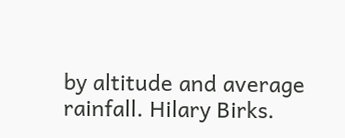by altitude and average rainfall. Hilary Birks.